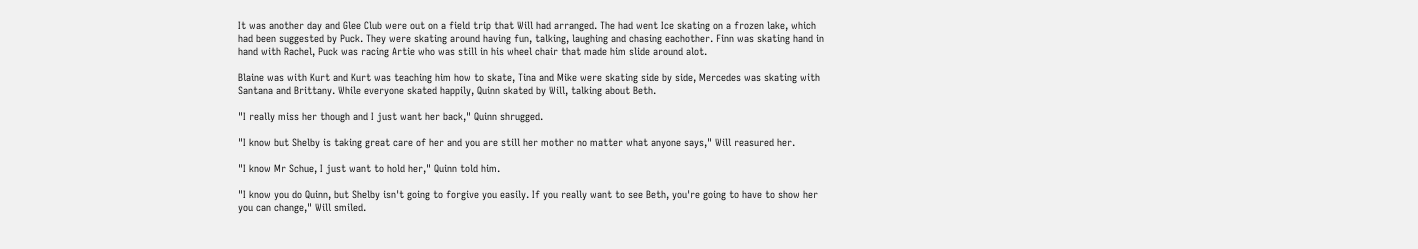It was another day and Glee Club were out on a field trip that Will had arranged. The had went Ice skating on a frozen lake, which had been suggested by Puck. They were skating around having fun, talking, laughing and chasing eachother. Finn was skating hand in hand with Rachel, Puck was racing Artie who was still in his wheel chair that made him slide around alot.

Blaine was with Kurt and Kurt was teaching him how to skate, Tina and Mike were skating side by side, Mercedes was skating with Santana and Brittany. While everyone skated happily, Quinn skated by Will, talking about Beth.

"I really miss her though and I just want her back," Quinn shrugged.

"I know but Shelby is taking great care of her and you are still her mother no matter what anyone says," Will reasured her.

"I know Mr Schue, I just want to hold her," Quinn told him.

"I know you do Quinn, but Shelby isn't going to forgive you easily. If you really want to see Beth, you're going to have to show her you can change," Will smiled.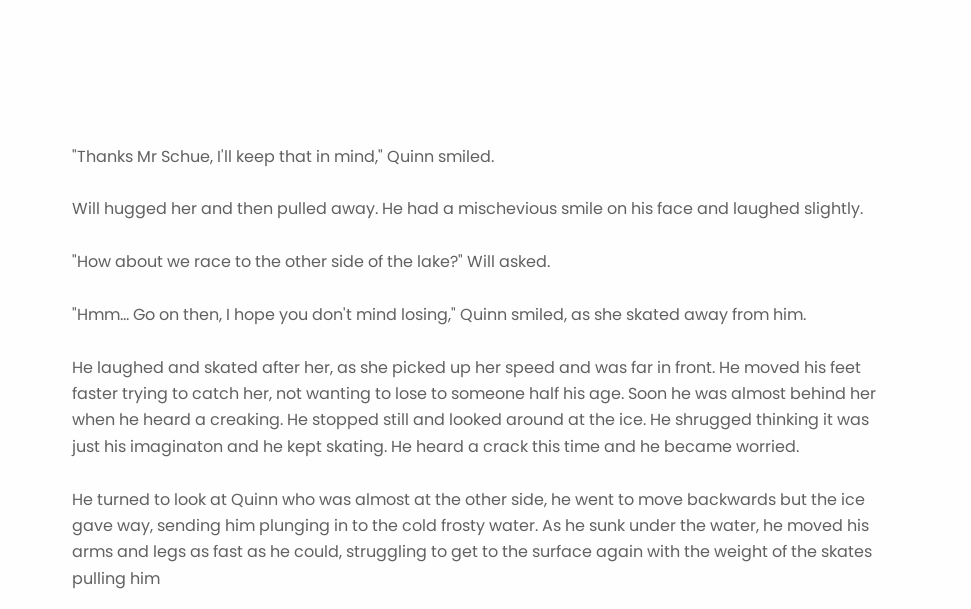"Thanks Mr Schue, I'll keep that in mind," Quinn smiled.

Will hugged her and then pulled away. He had a mischevious smile on his face and laughed slightly.

"How about we race to the other side of the lake?" Will asked.

"Hmm... Go on then, I hope you don't mind losing," Quinn smiled, as she skated away from him.

He laughed and skated after her, as she picked up her speed and was far in front. He moved his feet faster trying to catch her, not wanting to lose to someone half his age. Soon he was almost behind her when he heard a creaking. He stopped still and looked around at the ice. He shrugged thinking it was just his imaginaton and he kept skating. He heard a crack this time and he became worried.

He turned to look at Quinn who was almost at the other side, he went to move backwards but the ice gave way, sending him plunging in to the cold frosty water. As he sunk under the water, he moved his arms and legs as fast as he could, struggling to get to the surface again with the weight of the skates pulling him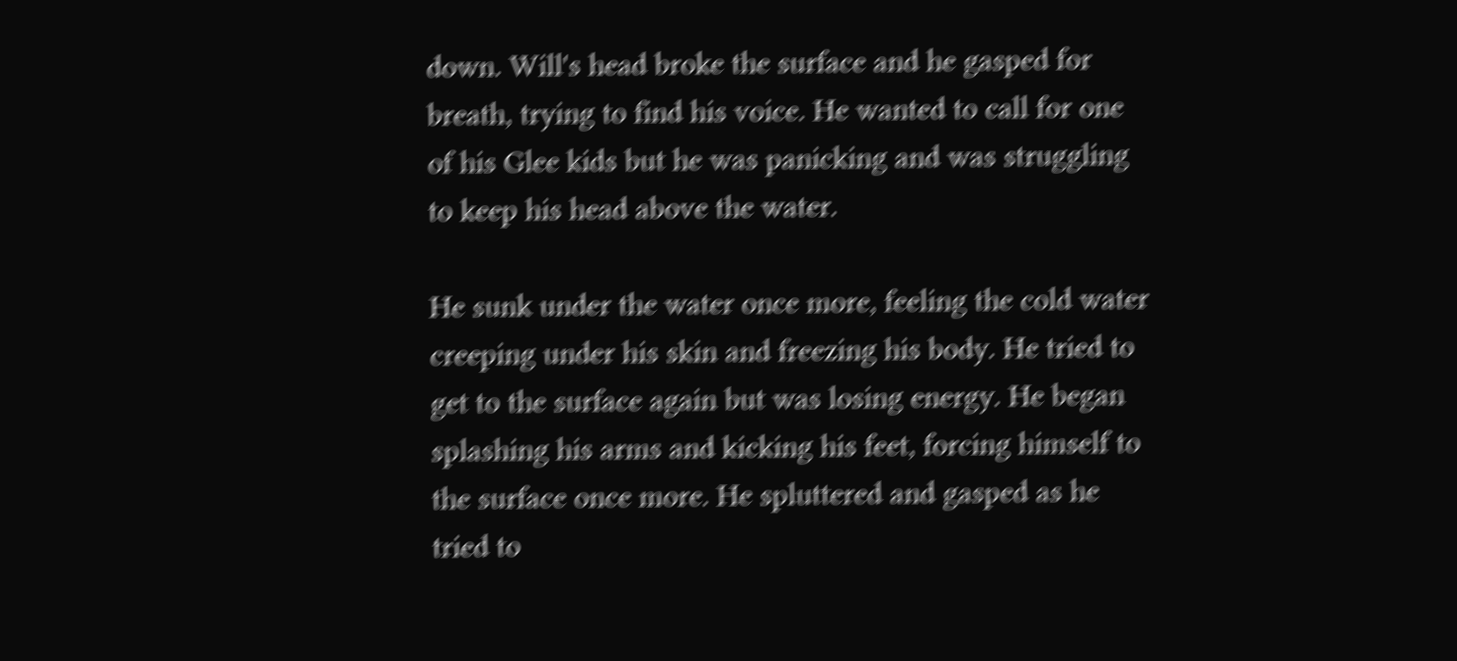down. Will's head broke the surface and he gasped for breath, trying to find his voice. He wanted to call for one of his Glee kids but he was panicking and was struggling to keep his head above the water.

He sunk under the water once more, feeling the cold water creeping under his skin and freezing his body. He tried to get to the surface again but was losing energy. He began splashing his arms and kicking his feet, forcing himself to the surface once more. He spluttered and gasped as he tried to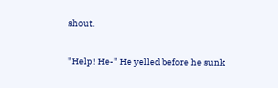shout.

"Help! He-" He yelled before he sunk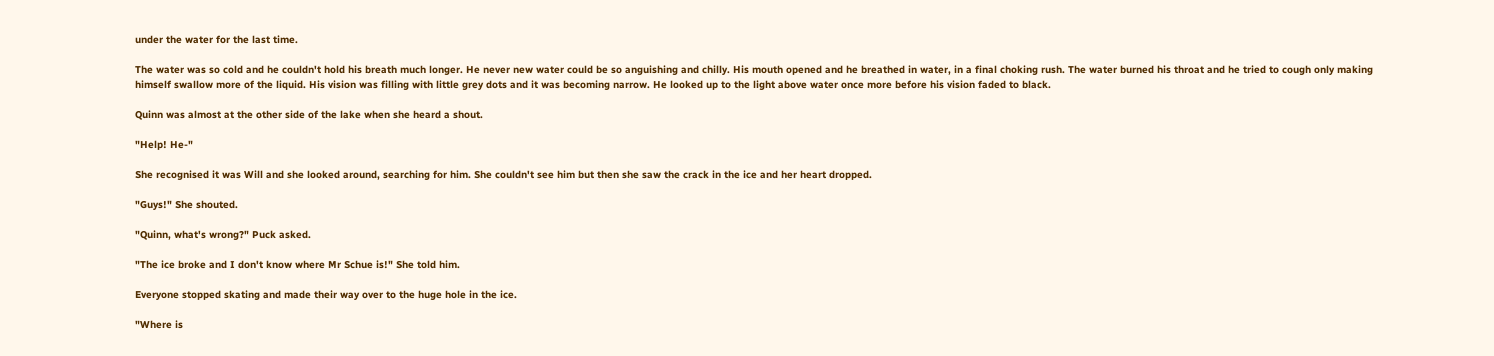under the water for the last time.

The water was so cold and he couldn't hold his breath much longer. He never new water could be so anguishing and chilly. His mouth opened and he breathed in water, in a final choking rush. The water burned his throat and he tried to cough only making himself swallow more of the liquid. His vision was filling with little grey dots and it was becoming narrow. He looked up to the light above water once more before his vision faded to black.

Quinn was almost at the other side of the lake when she heard a shout.

"Help! He-"

She recognised it was Will and she looked around, searching for him. She couldn't see him but then she saw the crack in the ice and her heart dropped.

"Guys!" She shouted.

"Quinn, what's wrong?" Puck asked.

"The ice broke and I don't know where Mr Schue is!" She told him.

Everyone stopped skating and made their way over to the huge hole in the ice.

"Where is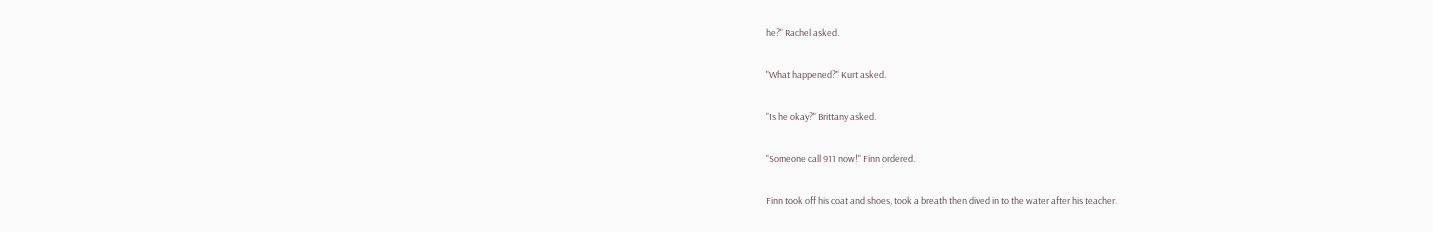he?" Rachel asked.

"What happened?" Kurt asked.

"Is he okay?" Brittany asked.

"Someone call 911 now!" Finn ordered.

Finn took off his coat and shoes, took a breath then dived in to the water after his teacher.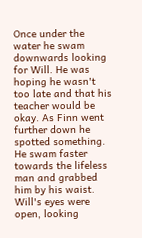Once under the water he swam downwards looking for Will. He was hoping he wasn't too late and that his teacher would be okay. As Finn went further down he spotted something. He swam faster towards the lifeless man and grabbed him by his waist. Will's eyes were open, looking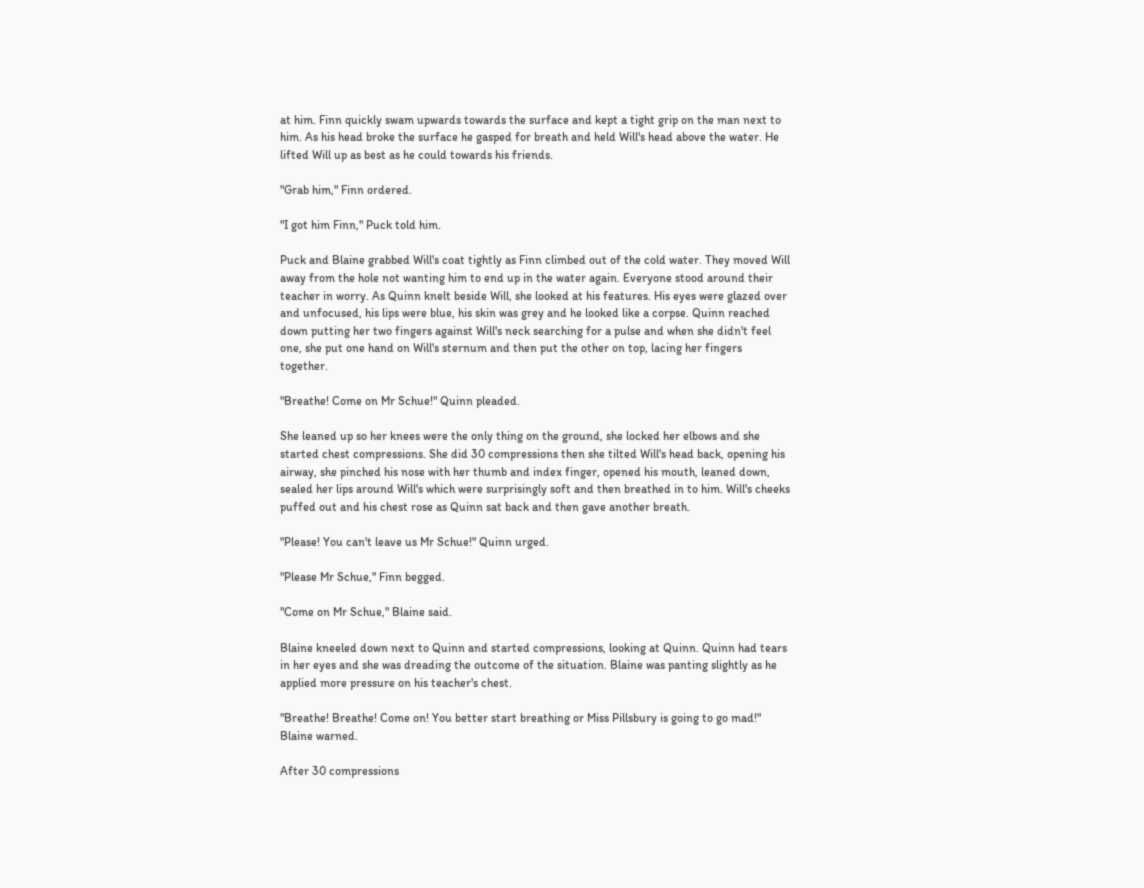at him. Finn quickly swam upwards towards the surface and kept a tight grip on the man next to him. As his head broke the surface he gasped for breath and held Will's head above the water. He lifted Will up as best as he could towards his friends.

"Grab him," Finn ordered.

"I got him Finn," Puck told him.

Puck and Blaine grabbed Will's coat tightly as Finn climbed out of the cold water. They moved Will away from the hole not wanting him to end up in the water again. Everyone stood around their teacher in worry. As Quinn knelt beside Will, she looked at his features. His eyes were glazed over and unfocused, his lips were blue, his skin was grey and he looked like a corpse. Quinn reached down putting her two fingers against Will's neck searching for a pulse and when she didn't feel one, she put one hand on Will's sternum and then put the other on top, lacing her fingers together.

"Breathe! Come on Mr Schue!" Quinn pleaded.

She leaned up so her knees were the only thing on the ground, she locked her elbows and she started chest compressions. She did 30 compressions then she tilted Will's head back, opening his airway, she pinched his nose with her thumb and index finger, opened his mouth, leaned down, sealed her lips around Will's which were surprisingly soft and then breathed in to him. Will's cheeks puffed out and his chest rose as Quinn sat back and then gave another breath.

"Please! You can't leave us Mr Schue!" Quinn urged.

"Please Mr Schue," Finn begged.

"Come on Mr Schue," Blaine said.

Blaine kneeled down next to Quinn and started compressions, looking at Quinn. Quinn had tears in her eyes and she was dreading the outcome of the situation. Blaine was panting slightly as he applied more pressure on his teacher's chest.

"Breathe! Breathe! Come on! You better start breathing or Miss Pillsbury is going to go mad!" Blaine warned.

After 30 compressions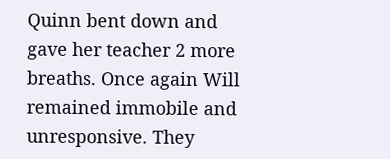Quinn bent down and gave her teacher 2 more breaths. Once again Will remained immobile and unresponsive. They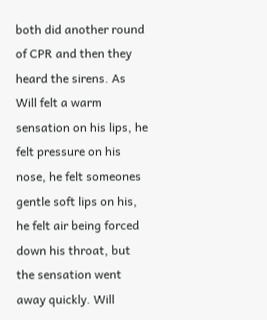both did another round of CPR and then they heard the sirens. As Will felt a warm sensation on his lips, he felt pressure on his nose, he felt someones gentle soft lips on his, he felt air being forced down his throat, but the sensation went away quickly. Will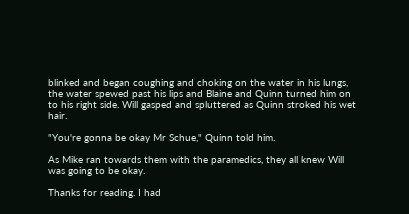blinked and began coughing and choking on the water in his lungs, the water spewed past his lips and Blaine and Quinn turned him on to his right side. Will gasped and spluttered as Quinn stroked his wet hair.

"You're gonna be okay Mr Schue," Quinn told him.

As Mike ran towards them with the paramedics, they all knew Will was going to be okay.

Thanks for reading. I had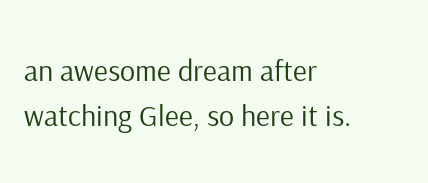an awesome dream after watching Glee, so here it is.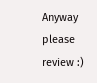Anyway please review :)